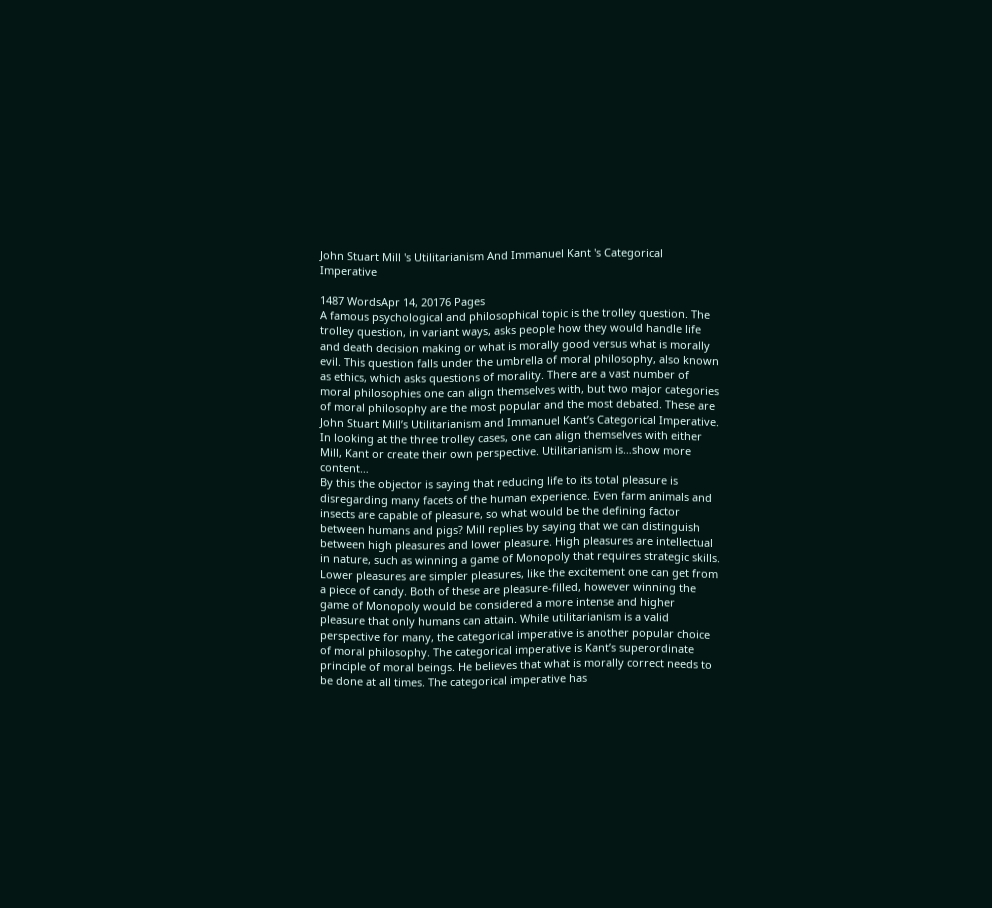John Stuart Mill 's Utilitarianism And Immanuel Kant 's Categorical Imperative

1487 WordsApr 14, 20176 Pages
A famous psychological and philosophical topic is the trolley question. The trolley question, in variant ways, asks people how they would handle life and death decision making or what is morally good versus what is morally evil. This question falls under the umbrella of moral philosophy, also known as ethics, which asks questions of morality. There are a vast number of moral philosophies one can align themselves with, but two major categories of moral philosophy are the most popular and the most debated. These are John Stuart Mill’s Utilitarianism and Immanuel Kant’s Categorical Imperative. In looking at the three trolley cases, one can align themselves with either Mill, Kant or create their own perspective. Utilitarianism is…show more content…
By this the objector is saying that reducing life to its total pleasure is disregarding many facets of the human experience. Even farm animals and insects are capable of pleasure, so what would be the defining factor between humans and pigs? Mill replies by saying that we can distinguish between high pleasures and lower pleasure. High pleasures are intellectual in nature, such as winning a game of Monopoly that requires strategic skills. Lower pleasures are simpler pleasures, like the excitement one can get from a piece of candy. Both of these are pleasure-filled, however winning the game of Monopoly would be considered a more intense and higher pleasure that only humans can attain. While utilitarianism is a valid perspective for many, the categorical imperative is another popular choice of moral philosophy. The categorical imperative is Kant’s superordinate principle of moral beings. He believes that what is morally correct needs to be done at all times. The categorical imperative has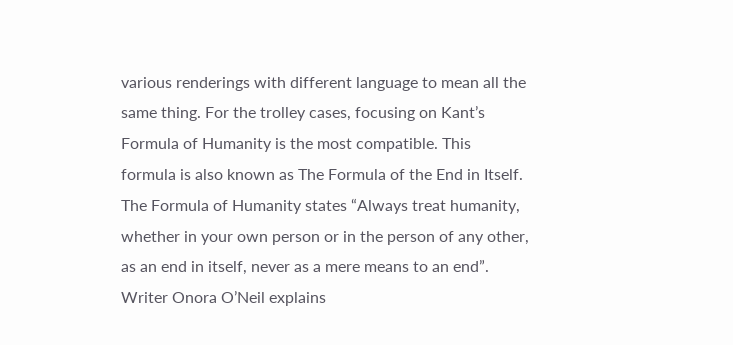various renderings with different language to mean all the same thing. For the trolley cases, focusing on Kant’s Formula of Humanity is the most compatible. This formula is also known as The Formula of the End in Itself. The Formula of Humanity states “Always treat humanity, whether in your own person or in the person of any other, as an end in itself, never as a mere means to an end”. Writer Onora O’Neil explains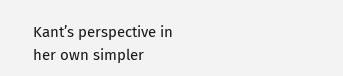Kant’s perspective in her own simpler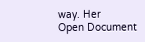way. Her
Open Document